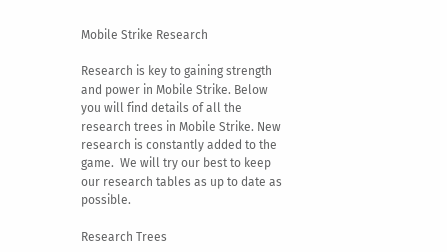Mobile Strike Research

Research is key to gaining strength and power in Mobile Strike. Below you will find details of all the research trees in Mobile Strike. New research is constantly added to the game.  We will try our best to keep our research tables as up to date as possible.

Research Trees